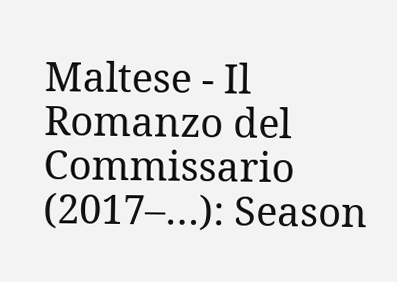Maltese - Il Romanzo del Commissario (2017–…): Season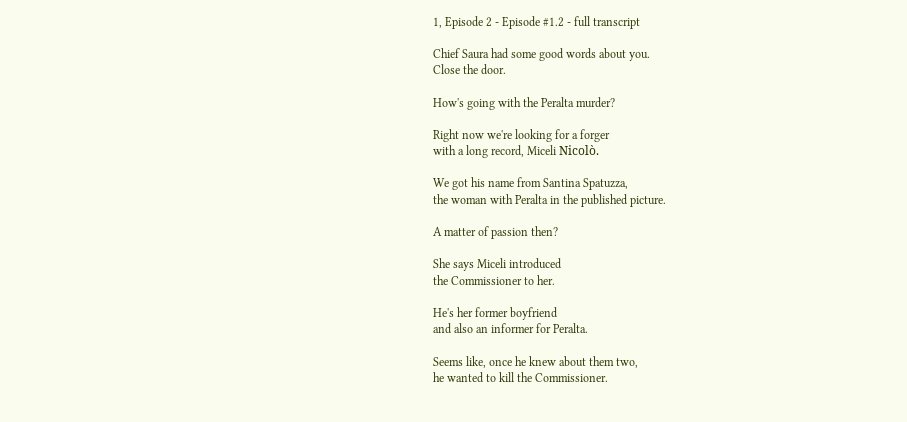1, Episode 2 - Episode #1.2 - full transcript

Chief Saura had some good words about you.
Close the door.

How's going with the Peralta murder?

Right now we're looking for a forger
with a long record, Miceli Nicolò.

We got his name from Santina Spatuzza,
the woman with Peralta in the published picture.

A matter of passion then?

She says Miceli introduced
the Commissioner to her.

He's her former boyfriend
and also an informer for Peralta.

Seems like, once he knew about them two,
he wanted to kill the Commissioner.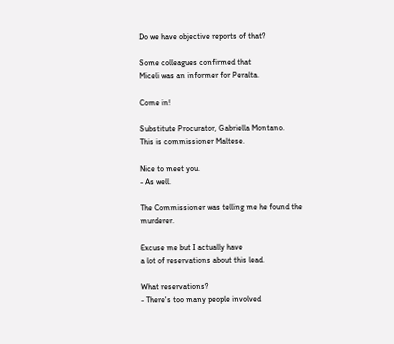Do we have objective reports of that?

Some colleagues confirmed that
Miceli was an informer for Peralta.

Come in!

Substitute Procurator, Gabriella Montano.
This is commissioner Maltese.

Nice to meet you.
- As well.

The Commissioner was telling me he found the murderer.

Excuse me but I actually have
a lot of reservations about this lead.

What reservations?
- There's too many people involved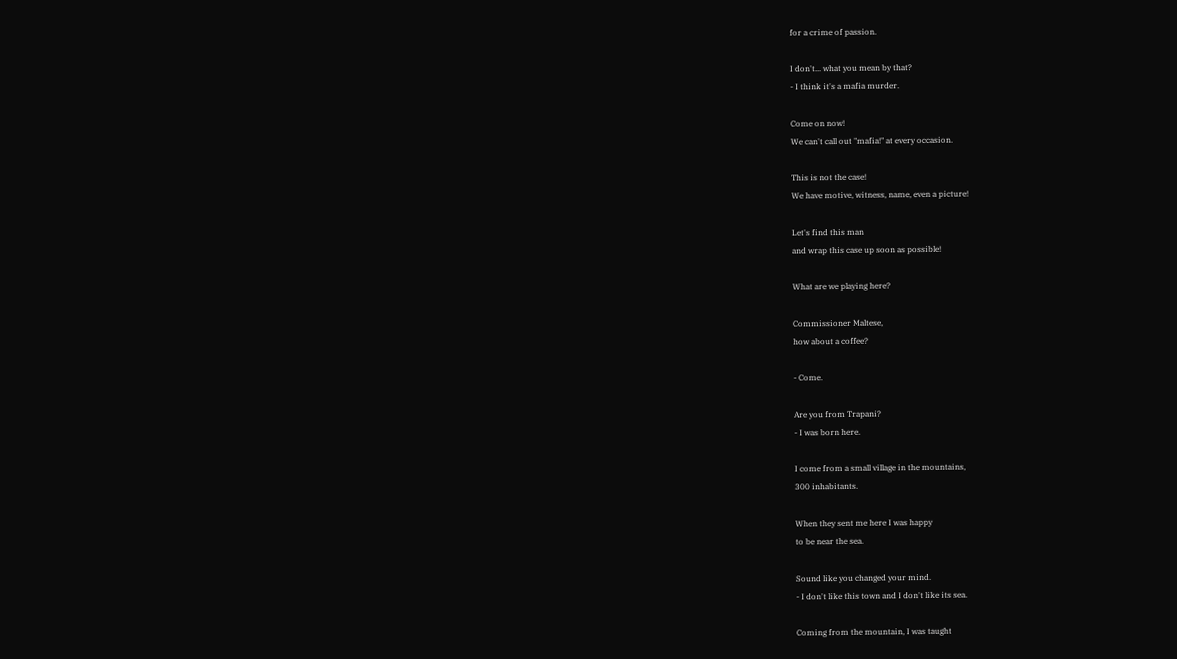for a crime of passion.

I don't... what you mean by that?
- I think it's a mafia murder.

Come on now!
We can't call out "mafia!" at every occasion.

This is not the case!
We have motive, witness, name, even a picture!

Let's find this man
and wrap this case up soon as possible!

What are we playing here?

Commissioner Maltese,
how about a coffee?

- Come.

Are you from Trapani?
- I was born here.

I come from a small village in the mountains,
300 inhabitants.

When they sent me here I was happy
to be near the sea.

Sound like you changed your mind.
- I don't like this town and I don't like its sea.

Coming from the mountain, I was taught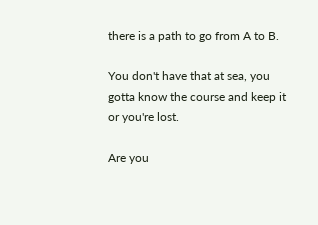there is a path to go from A to B.

You don't have that at sea, you gotta know the course and keep it or you're lost.

Are you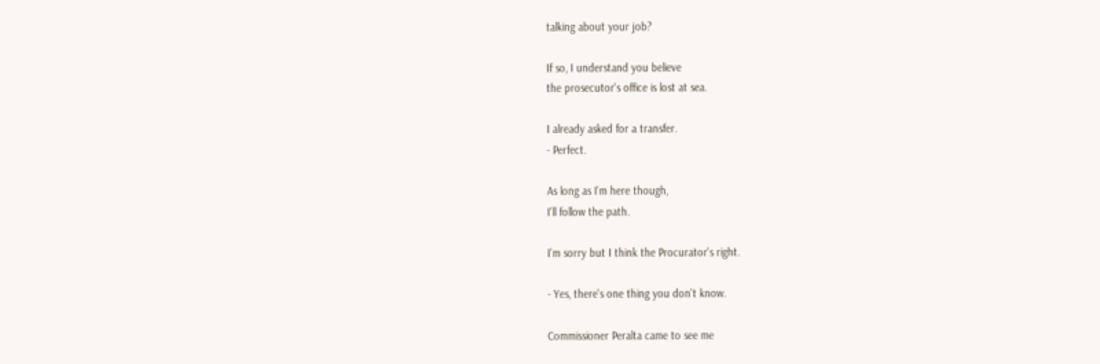talking about your job?

If so, I understand you believe
the prosecutor's office is lost at sea.

I already asked for a transfer.
- Perfect.

As long as I'm here though,
I'll follow the path.

I'm sorry but I think the Procurator's right.

- Yes, there's one thing you don't know.

Commissioner Peralta came to see me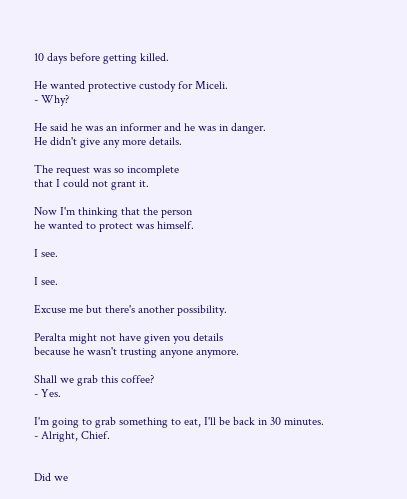10 days before getting killed.

He wanted protective custody for Miceli.
- Why?

He said he was an informer and he was in danger.
He didn't give any more details.

The request was so incomplete
that I could not grant it.

Now I'm thinking that the person
he wanted to protect was himself.

I see.

I see.

Excuse me but there's another possibility.

Peralta might not have given you details
because he wasn't trusting anyone anymore.

Shall we grab this coffee?
- Yes.

I'm going to grab something to eat, I'll be back in 30 minutes.
- Alright, Chief.


Did we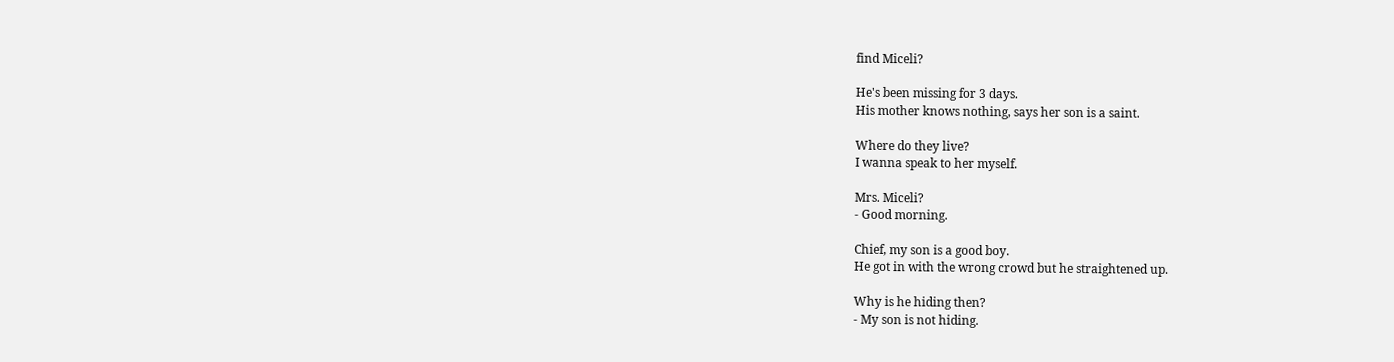find Miceli?

He's been missing for 3 days.
His mother knows nothing, says her son is a saint.

Where do they live?
I wanna speak to her myself.

Mrs. Miceli?
- Good morning.

Chief, my son is a good boy.
He got in with the wrong crowd but he straightened up.

Why is he hiding then?
- My son is not hiding.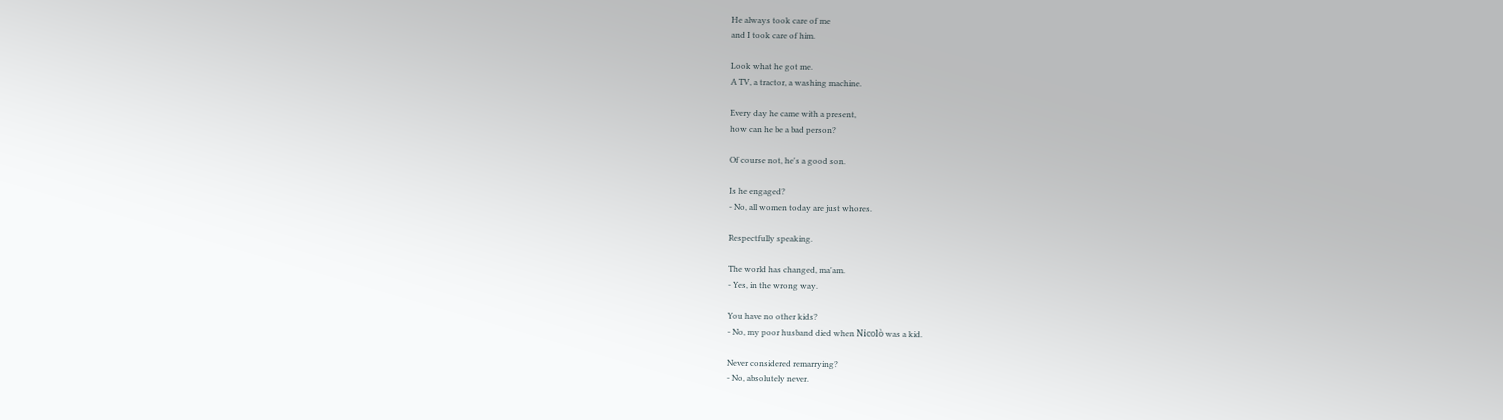He always took care of me
and I took care of him.

Look what he got me.
A TV, a tractor, a washing machine.

Every day he came with a present,
how can he be a bad person?

Of course not, he's a good son.

Is he engaged?
- No, all women today are just whores.

Respectfully speaking.

The world has changed, ma'am.
- Yes, in the wrong way.

You have no other kids?
- No, my poor husband died when Nicolò was a kid.

Never considered remarrying?
- No, absolutely never.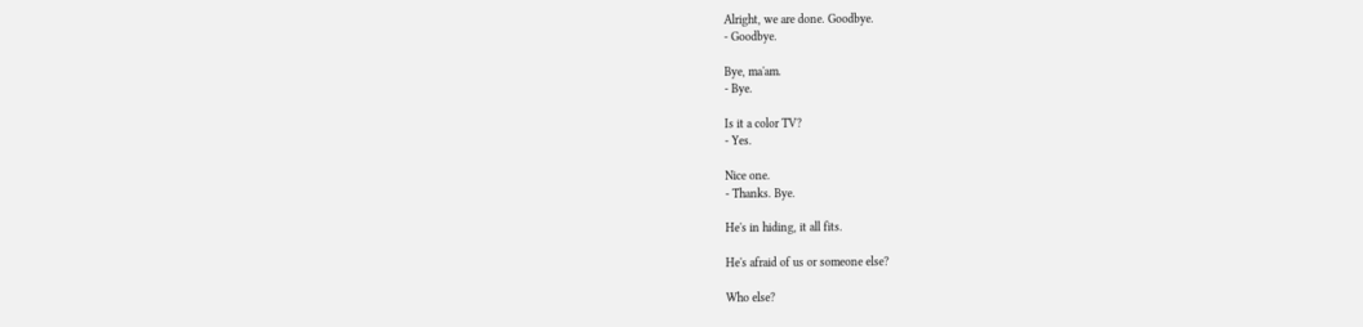Alright, we are done. Goodbye.
- Goodbye.

Bye, ma'am.
- Bye.

Is it a color TV?
- Yes.

Nice one.
- Thanks. Bye.

He's in hiding, it all fits.

He's afraid of us or someone else?

Who else?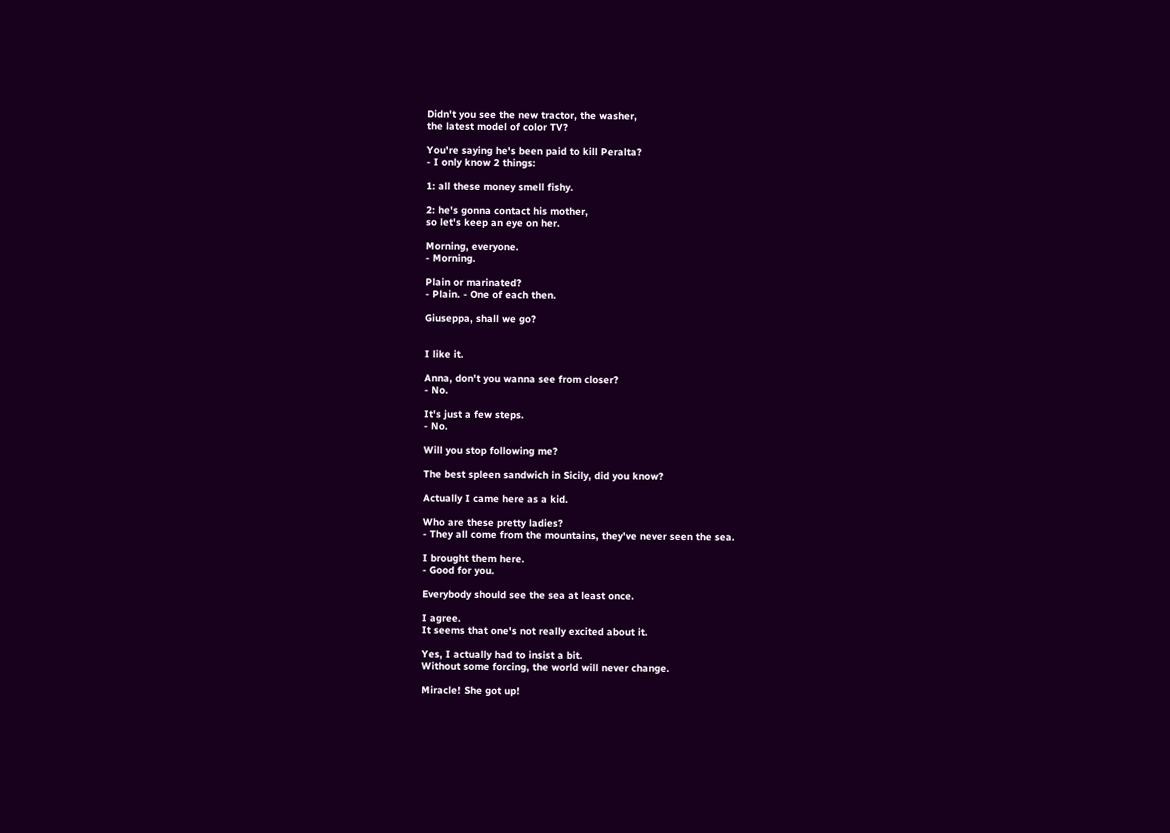Didn't you see the new tractor, the washer,
the latest model of color TV?

You're saying he's been paid to kill Peralta?
- I only know 2 things:

1: all these money smell fishy.

2: he's gonna contact his mother,
so let's keep an eye on her.

Morning, everyone.
- Morning.

Plain or marinated?
- Plain. - One of each then.

Giuseppa, shall we go?


I like it.

Anna, don't you wanna see from closer?
- No.

It's just a few steps.
- No.

Will you stop following me?

The best spleen sandwich in Sicily, did you know?

Actually I came here as a kid.

Who are these pretty ladies?
- They all come from the mountains, they've never seen the sea.

I brought them here.
- Good for you.

Everybody should see the sea at least once.

I agree.
It seems that one's not really excited about it.

Yes, I actually had to insist a bit.
Without some forcing, the world will never change.

Miracle! She got up!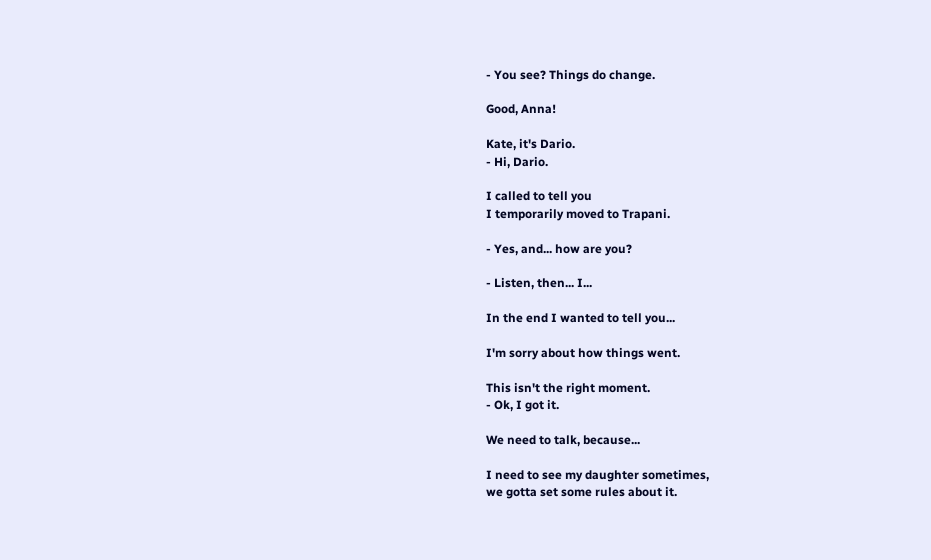- You see? Things do change.

Good, Anna!

Kate, it's Dario.
- Hi, Dario.

I called to tell you
I temporarily moved to Trapani.

- Yes, and... how are you?

- Listen, then... I...

In the end I wanted to tell you...

I'm sorry about how things went.

This isn't the right moment.
- Ok, I got it.

We need to talk, because...

I need to see my daughter sometimes,
we gotta set some rules about it.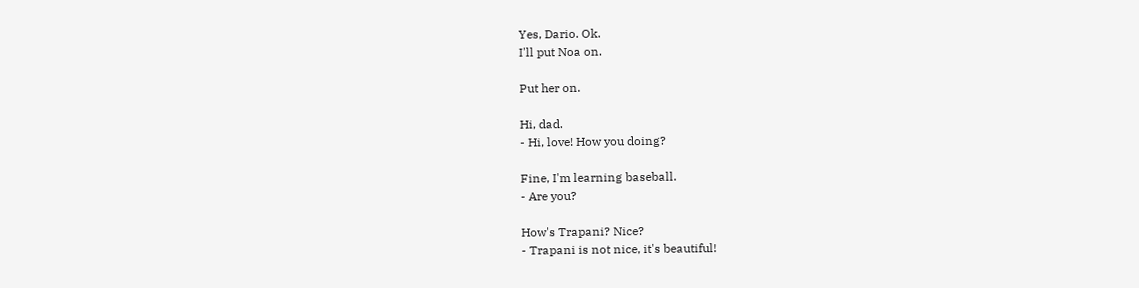Yes, Dario. Ok.
I'll put Noa on.

Put her on.

Hi, dad.
- Hi, love! How you doing?

Fine, I'm learning baseball.
- Are you?

How's Trapani? Nice?
- Trapani is not nice, it's beautiful!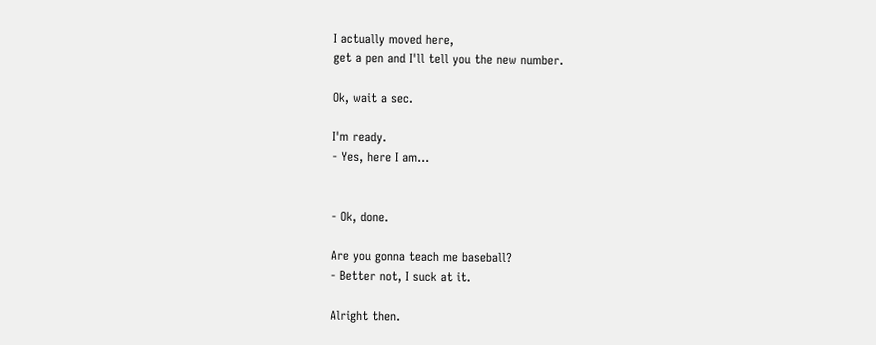I actually moved here,
get a pen and I'll tell you the new number.

Ok, wait a sec.

I'm ready.
- Yes, here I am...


- Ok, done.

Are you gonna teach me baseball?
- Better not, I suck at it.

Alright then.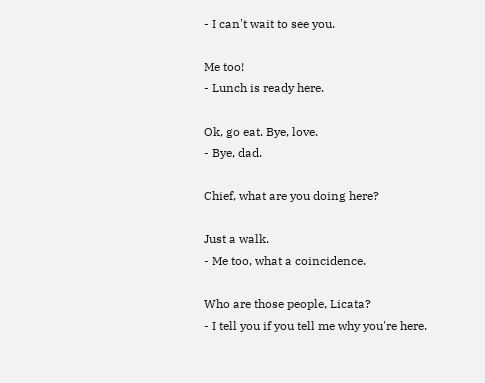- I can't wait to see you.

Me too!
- Lunch is ready here.

Ok, go eat. Bye, love.
- Bye, dad.

Chief, what are you doing here?

Just a walk.
- Me too, what a coincidence.

Who are those people, Licata?
- I tell you if you tell me why you're here.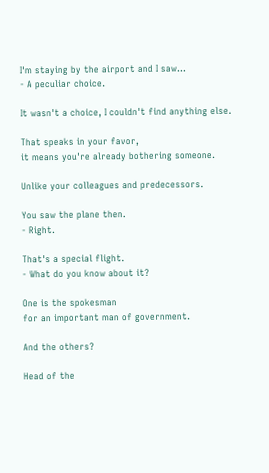I'm staying by the airport and I saw...
- A peculiar choice.

It wasn't a choice, I couldn't find anything else.

That speaks in your favor,
it means you're already bothering someone.

Unlike your colleagues and predecessors.

You saw the plane then.
- Right.

That's a special flight.
- What do you know about it?

One is the spokesman
for an important man of government.

And the others?

Head of the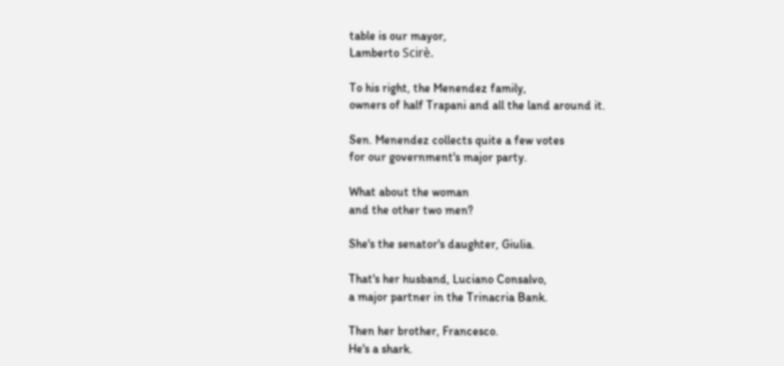table is our mayor,
Lamberto Scirè.

To his right, the Menendez family,
owners of half Trapani and all the land around it.

Sen. Menendez collects quite a few votes
for our government's major party.

What about the woman
and the other two men?

She's the senator's daughter, Giulia.

That's her husband, Luciano Consalvo,
a major partner in the Trinacria Bank.

Then her brother, Francesco.
He's a shark.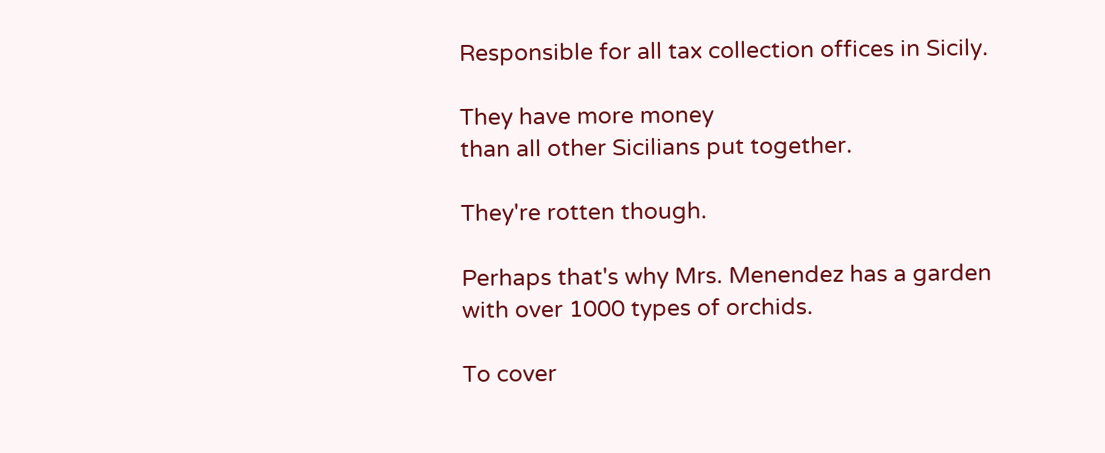Responsible for all tax collection offices in Sicily.

They have more money
than all other Sicilians put together.

They're rotten though.

Perhaps that's why Mrs. Menendez has a garden
with over 1000 types of orchids.

To cover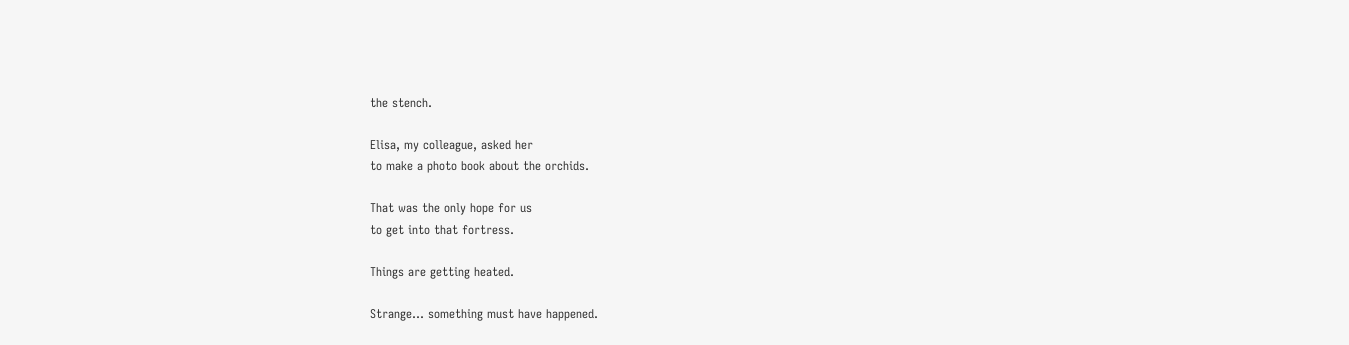the stench.

Elisa, my colleague, asked her
to make a photo book about the orchids.

That was the only hope for us
to get into that fortress.

Things are getting heated.

Strange... something must have happened.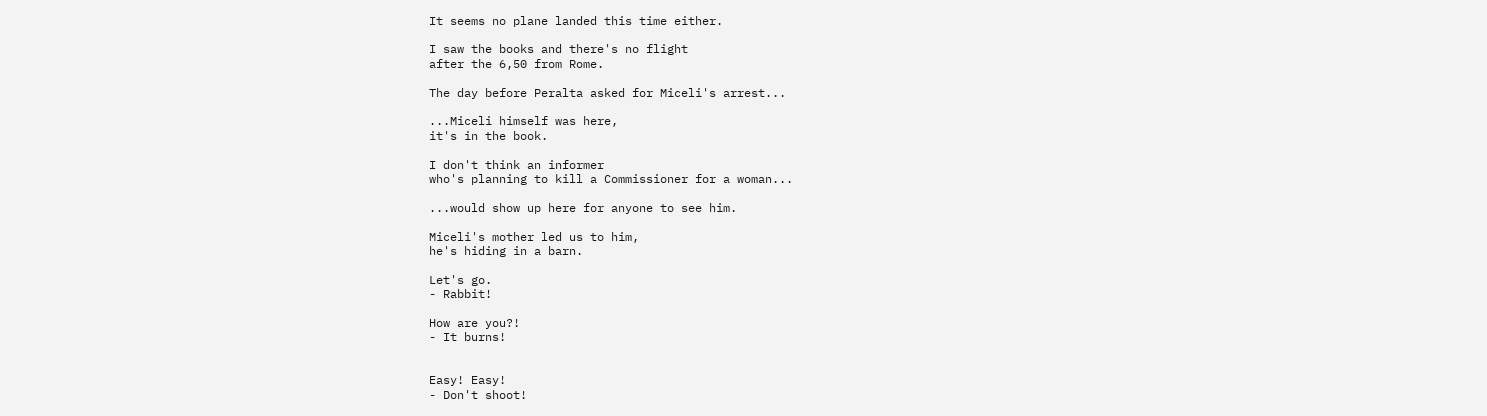It seems no plane landed this time either.

I saw the books and there's no flight
after the 6,50 from Rome.

The day before Peralta asked for Miceli's arrest...

...Miceli himself was here,
it's in the book.

I don't think an informer
who's planning to kill a Commissioner for a woman...

...would show up here for anyone to see him.

Miceli's mother led us to him,
he's hiding in a barn.

Let's go.
- Rabbit!

How are you?!
- It burns!


Easy! Easy!
- Don't shoot!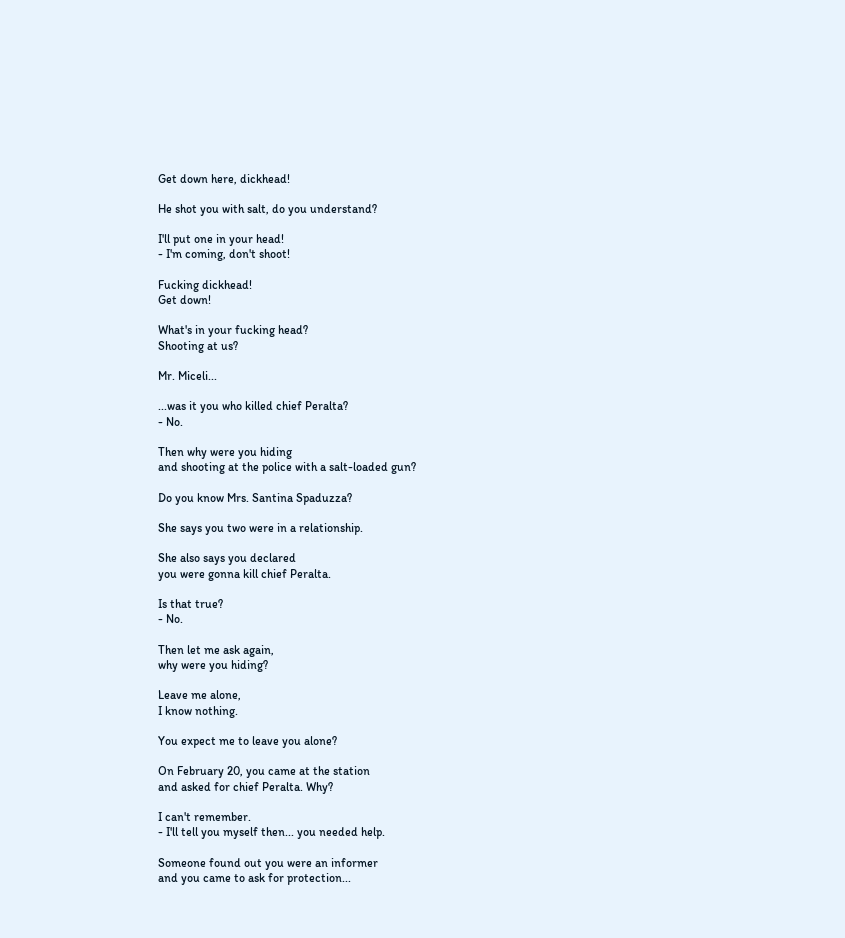Get down here, dickhead!

He shot you with salt, do you understand?

I'll put one in your head!
- I'm coming, don't shoot!

Fucking dickhead!
Get down!

What's in your fucking head?
Shooting at us?

Mr. Miceli...

...was it you who killed chief Peralta?
- No.

Then why were you hiding
and shooting at the police with a salt-loaded gun?

Do you know Mrs. Santina Spaduzza?

She says you two were in a relationship.

She also says you declared
you were gonna kill chief Peralta.

Is that true?
- No.

Then let me ask again,
why were you hiding?

Leave me alone,
I know nothing.

You expect me to leave you alone?

On February 20, you came at the station
and asked for chief Peralta. Why?

I can't remember.
- I'll tell you myself then... you needed help.

Someone found out you were an informer
and you came to ask for protection...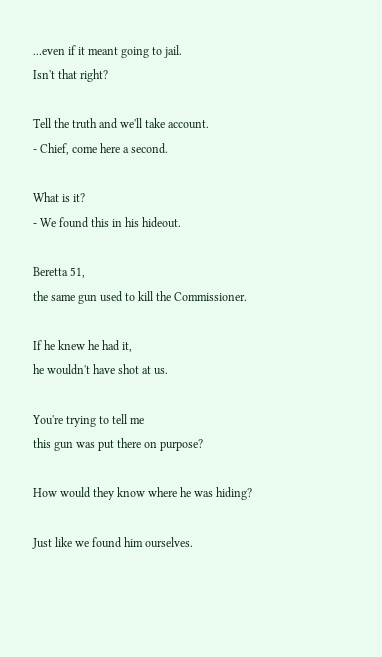...even if it meant going to jail.
Isn't that right?

Tell the truth and we'll take account.
- Chief, come here a second.

What is it?
- We found this in his hideout.

Beretta 51,
the same gun used to kill the Commissioner.

If he knew he had it,
he wouldn't have shot at us.

You're trying to tell me
this gun was put there on purpose?

How would they know where he was hiding?

Just like we found him ourselves.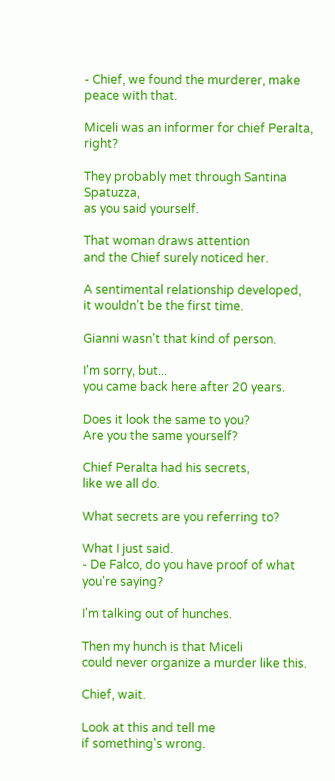- Chief, we found the murderer, make peace with that.

Miceli was an informer for chief Peralta, right?

They probably met through Santina Spatuzza,
as you said yourself.

That woman draws attention
and the Chief surely noticed her.

A sentimental relationship developed,
it wouldn't be the first time.

Gianni wasn't that kind of person.

I'm sorry, but...
you came back here after 20 years.

Does it look the same to you?
Are you the same yourself?

Chief Peralta had his secrets,
like we all do.

What secrets are you referring to?

What I just said.
- De Falco, do you have proof of what you're saying?

I'm talking out of hunches.

Then my hunch is that Miceli
could never organize a murder like this.

Chief, wait.

Look at this and tell me
if something's wrong.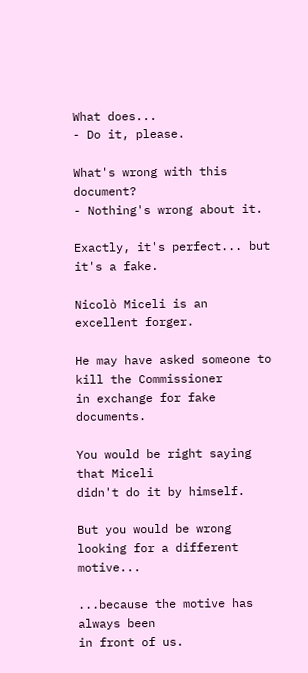What does...
- Do it, please.

What's wrong with this document?
- Nothing's wrong about it.

Exactly, it's perfect... but it's a fake.

Nicolò Miceli is an excellent forger.

He may have asked someone to kill the Commissioner
in exchange for fake documents.

You would be right saying that Miceli
didn't do it by himself.

But you would be wrong
looking for a different motive...

...because the motive has always been
in front of us.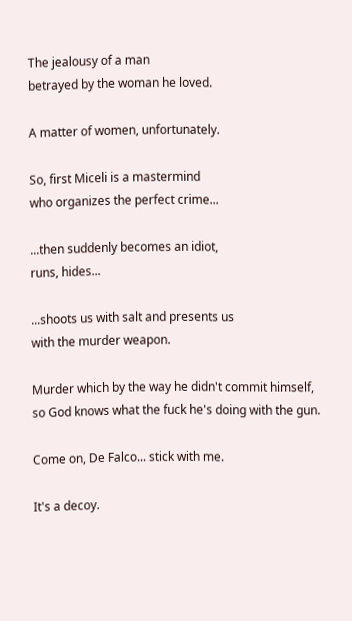The jealousy of a man
betrayed by the woman he loved.

A matter of women, unfortunately.

So, first Miceli is a mastermind
who organizes the perfect crime...

...then suddenly becomes an idiot,
runs, hides...

...shoots us with salt and presents us
with the murder weapon.

Murder which by the way he didn't commit himself,
so God knows what the fuck he's doing with the gun.

Come on, De Falco... stick with me.

It's a decoy.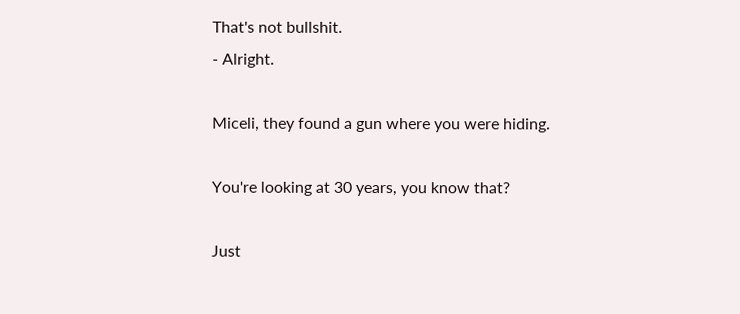That's not bullshit.
- Alright.

Miceli, they found a gun where you were hiding.

You're looking at 30 years, you know that?

Just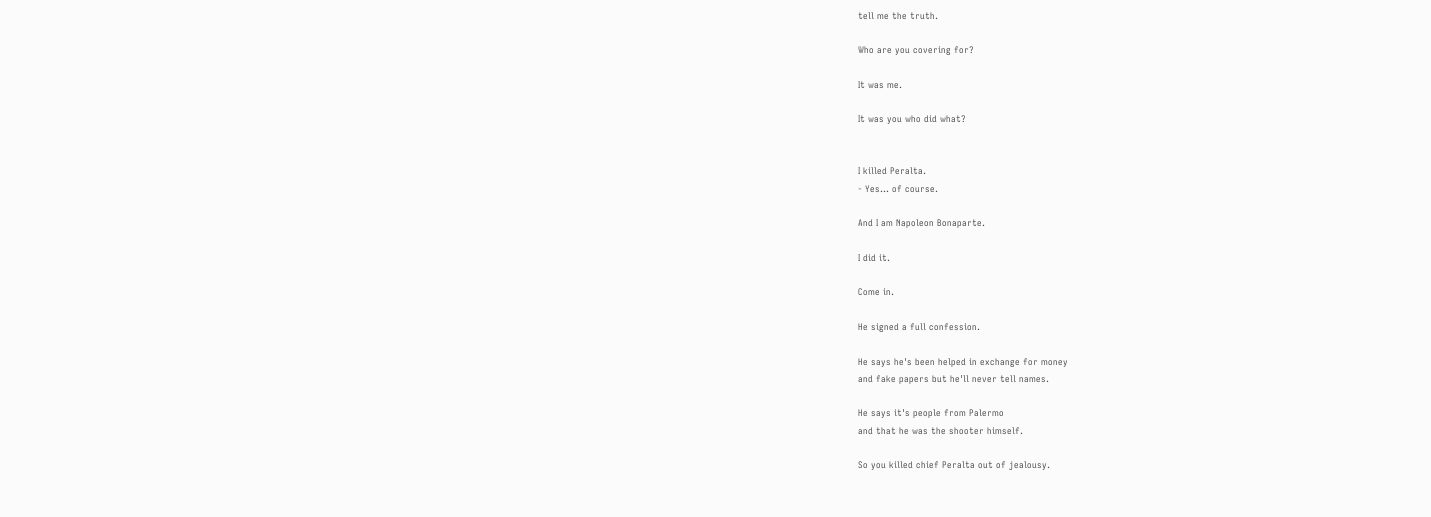tell me the truth.

Who are you covering for?

It was me.

It was you who did what?


I killed Peralta.
- Yes... of course.

And I am Napoleon Bonaparte.

I did it.

Come in.

He signed a full confession.

He says he's been helped in exchange for money
and fake papers but he'll never tell names.

He says it's people from Palermo
and that he was the shooter himself.

So you killed chief Peralta out of jealousy.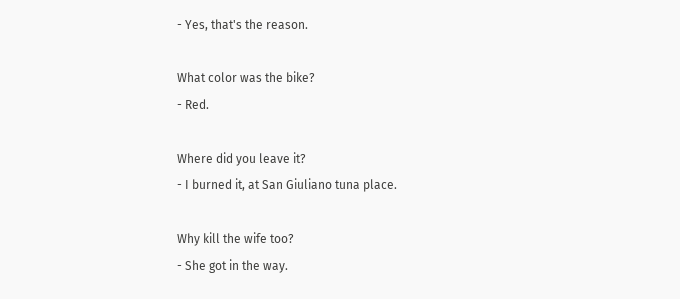- Yes, that's the reason.

What color was the bike?
- Red.

Where did you leave it?
- I burned it, at San Giuliano tuna place.

Why kill the wife too?
- She got in the way.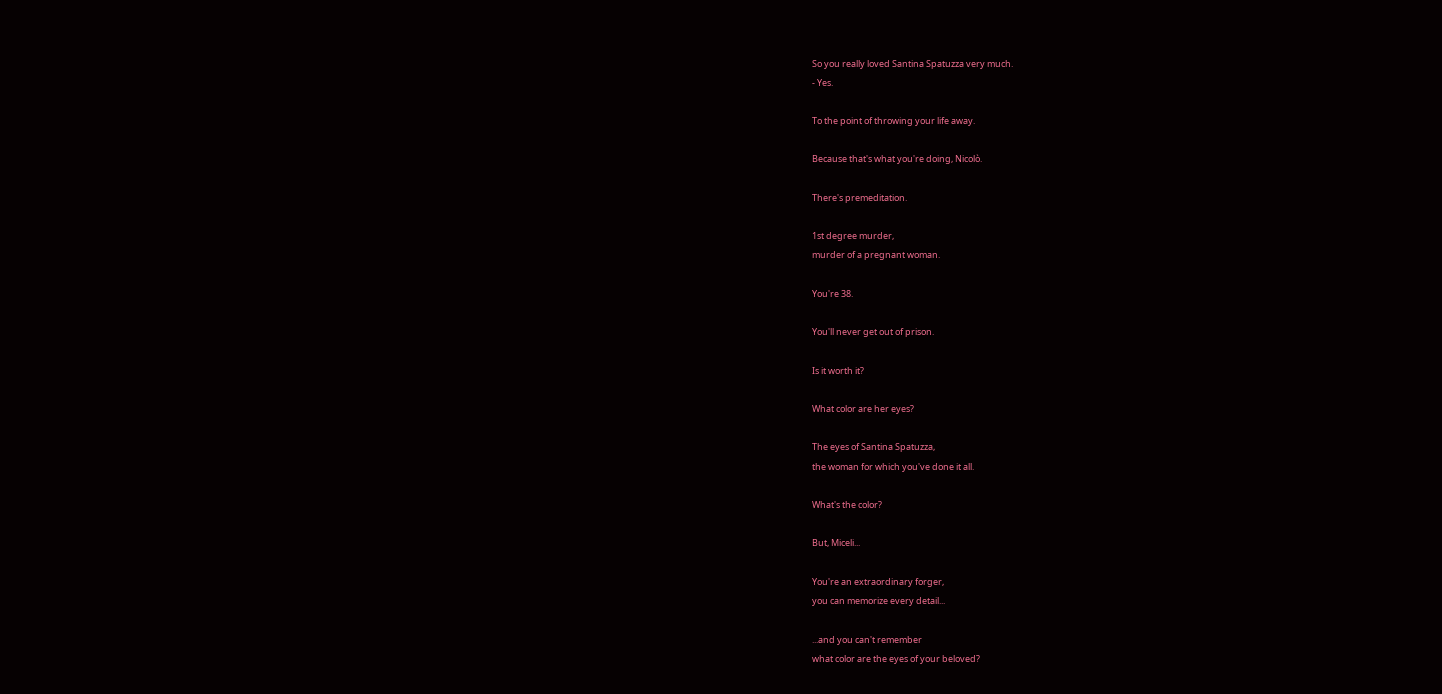So you really loved Santina Spatuzza very much.
- Yes.

To the point of throwing your life away.

Because that's what you're doing, Nicolò.

There's premeditation.

1st degree murder,
murder of a pregnant woman.

You're 38.

You'll never get out of prison.

Is it worth it?

What color are her eyes?

The eyes of Santina Spatuzza,
the woman for which you've done it all.

What's the color?

But, Miceli...

You're an extraordinary forger,
you can memorize every detail...

...and you can't remember
what color are the eyes of your beloved?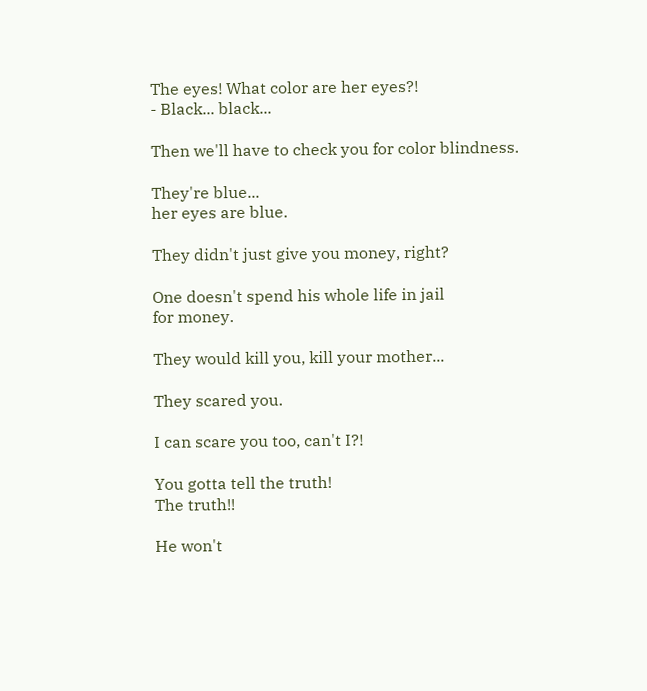The eyes! What color are her eyes?!
- Black... black...

Then we'll have to check you for color blindness.

They're blue...
her eyes are blue.

They didn't just give you money, right?

One doesn't spend his whole life in jail
for money.

They would kill you, kill your mother...

They scared you.

I can scare you too, can't I?!

You gotta tell the truth!
The truth!!

He won't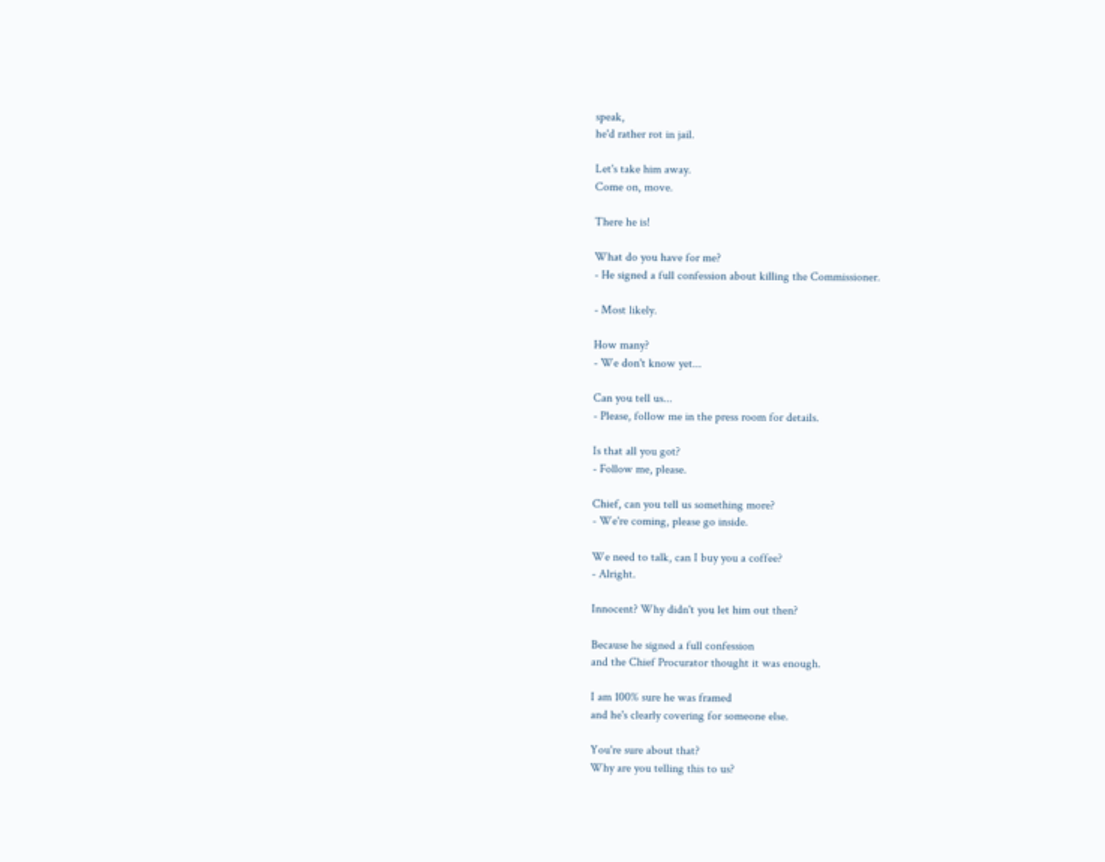speak,
he'd rather rot in jail.

Let's take him away.
Come on, move.

There he is!

What do you have for me?
- He signed a full confession about killing the Commissioner.

- Most likely.

How many?
- We don't know yet...

Can you tell us...
- Please, follow me in the press room for details.

Is that all you got?
- Follow me, please.

Chief, can you tell us something more?
- We're coming, please go inside.

We need to talk, can I buy you a coffee?
- Alright.

Innocent? Why didn't you let him out then?

Because he signed a full confession
and the Chief Procurator thought it was enough.

I am 100% sure he was framed
and he's clearly covering for someone else.

You're sure about that?
Why are you telling this to us?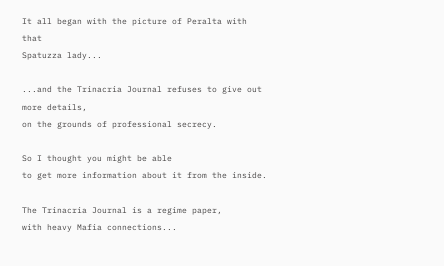It all began with the picture of Peralta with that
Spatuzza lady...

...and the Trinacria Journal refuses to give out more details,
on the grounds of professional secrecy.

So I thought you might be able
to get more information about it from the inside.

The Trinacria Journal is a regime paper,
with heavy Mafia connections...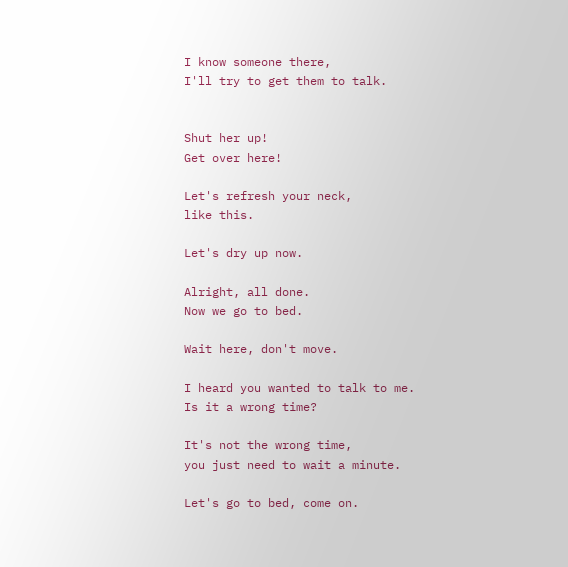I know someone there,
I'll try to get them to talk.


Shut her up!
Get over here!

Let's refresh your neck,
like this.

Let's dry up now.

Alright, all done.
Now we go to bed.

Wait here, don't move.

I heard you wanted to talk to me.
Is it a wrong time?

It's not the wrong time,
you just need to wait a minute.

Let's go to bed, come on.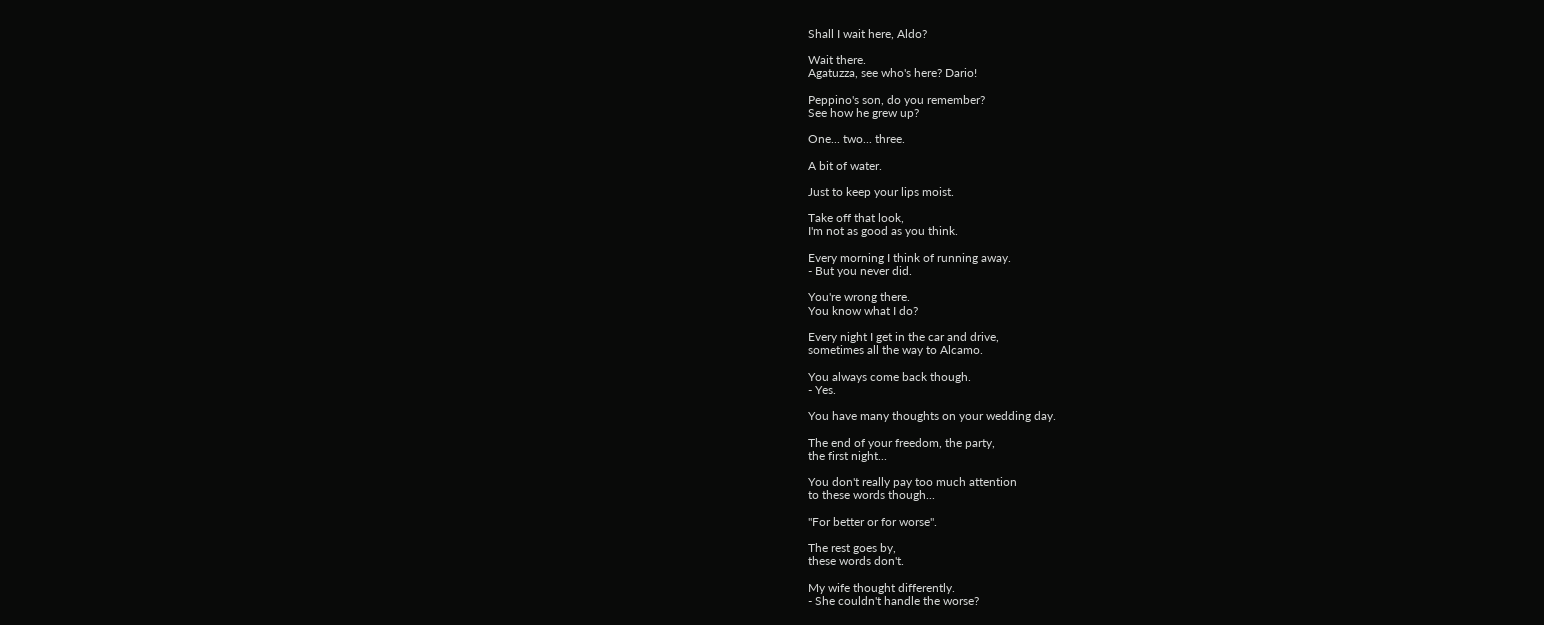Shall I wait here, Aldo?

Wait there.
Agatuzza, see who's here? Dario!

Peppino's son, do you remember?
See how he grew up?

One... two... three.

A bit of water.

Just to keep your lips moist.

Take off that look,
I'm not as good as you think.

Every morning I think of running away.
- But you never did.

You're wrong there.
You know what I do?

Every night I get in the car and drive,
sometimes all the way to Alcamo.

You always come back though.
- Yes.

You have many thoughts on your wedding day.

The end of your freedom, the party,
the first night...

You don't really pay too much attention
to these words though...

"For better or for worse".

The rest goes by,
these words don't.

My wife thought differently.
- She couldn't handle the worse?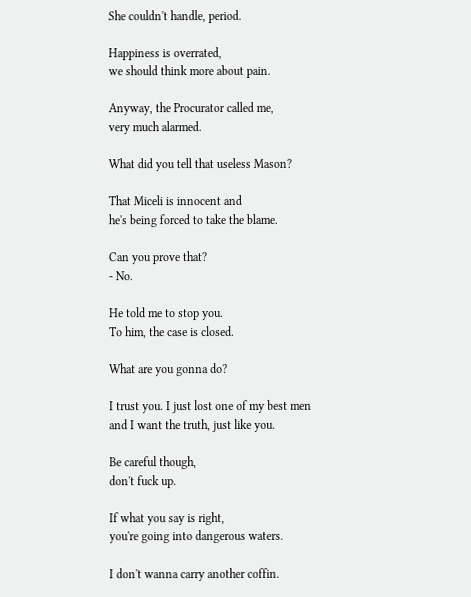She couldn't handle, period.

Happiness is overrated,
we should think more about pain.

Anyway, the Procurator called me,
very much alarmed.

What did you tell that useless Mason?

That Miceli is innocent and
he's being forced to take the blame.

Can you prove that?
- No.

He told me to stop you.
To him, the case is closed.

What are you gonna do?

I trust you. I just lost one of my best men
and I want the truth, just like you.

Be careful though,
don't fuck up.

If what you say is right,
you're going into dangerous waters.

I don't wanna carry another coffin.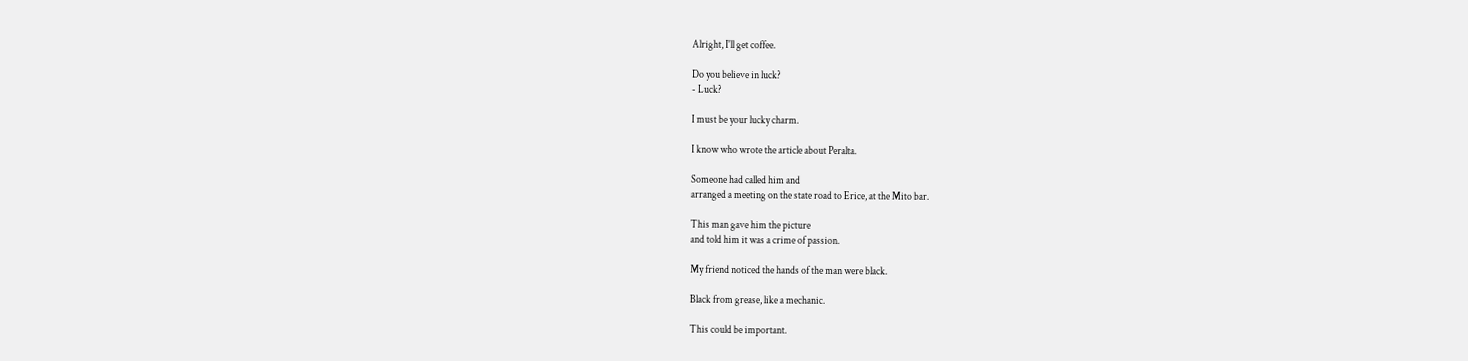Alright, I'll get coffee.

Do you believe in luck?
- Luck?

I must be your lucky charm.

I know who wrote the article about Peralta.

Someone had called him and
arranged a meeting on the state road to Erice, at the Mito bar.

This man gave him the picture
and told him it was a crime of passion.

My friend noticed the hands of the man were black.

Black from grease, like a mechanic.

This could be important.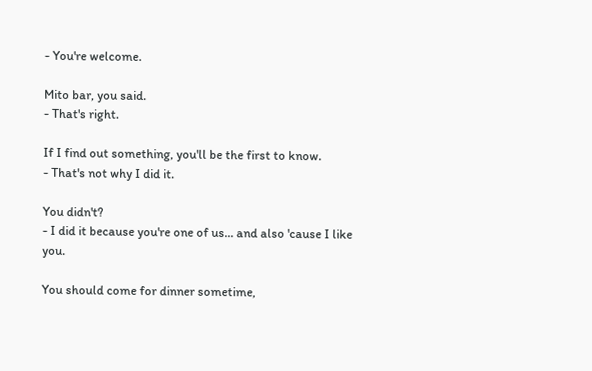- You're welcome.

Mito bar, you said.
- That's right.

If I find out something, you'll be the first to know.
- That's not why I did it.

You didn't?
- I did it because you're one of us... and also 'cause I like you.

You should come for dinner sometime,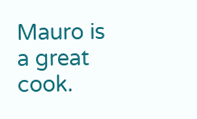Mauro is a great cook.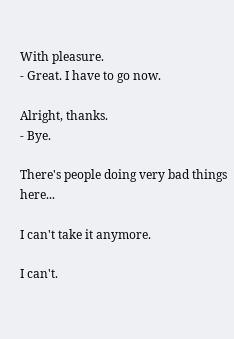With pleasure.
- Great. I have to go now.

Alright, thanks.
- Bye.

There's people doing very bad things here...

I can't take it anymore.

I can't.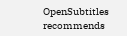OpenSubtitles recommends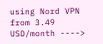using Nord VPN
from 3.49 USD/month ---->